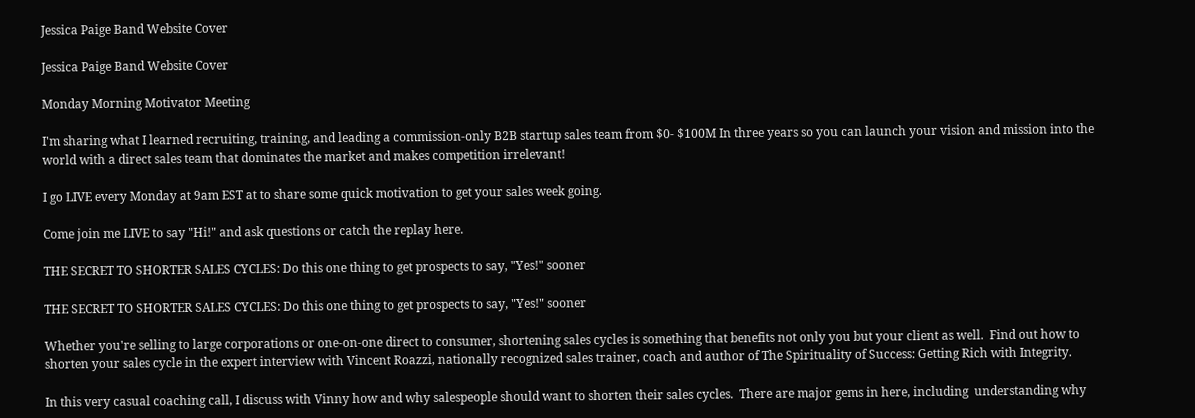Jessica Paige Band Website Cover

Jessica Paige Band Website Cover

Monday Morning Motivator Meeting

I'm sharing what I learned recruiting, training, and leading a commission-only B2B startup sales team from $0- $100M In three years so you can launch your vision and mission into the world with a direct sales team that dominates the market and makes competition irrelevant!

I go LIVE every Monday at 9am EST at to share some quick motivation to get your sales week going.

Come join me LIVE to say "Hi!" and ask questions or catch the replay here.

THE SECRET TO SHORTER SALES CYCLES: Do this one thing to get prospects to say, "Yes!" sooner

THE SECRET TO SHORTER SALES CYCLES: Do this one thing to get prospects to say, "Yes!" sooner

Whether you're selling to large corporations or one-on-one direct to consumer, shortening sales cycles is something that benefits not only you but your client as well.  Find out how to shorten your sales cycle in the expert interview with Vincent Roazzi, nationally recognized sales trainer, coach and author of The Spirituality of Success: Getting Rich with Integrity.

In this very casual coaching call, I discuss with Vinny how and why salespeople should want to shorten their sales cycles.  There are major gems in here, including  understanding why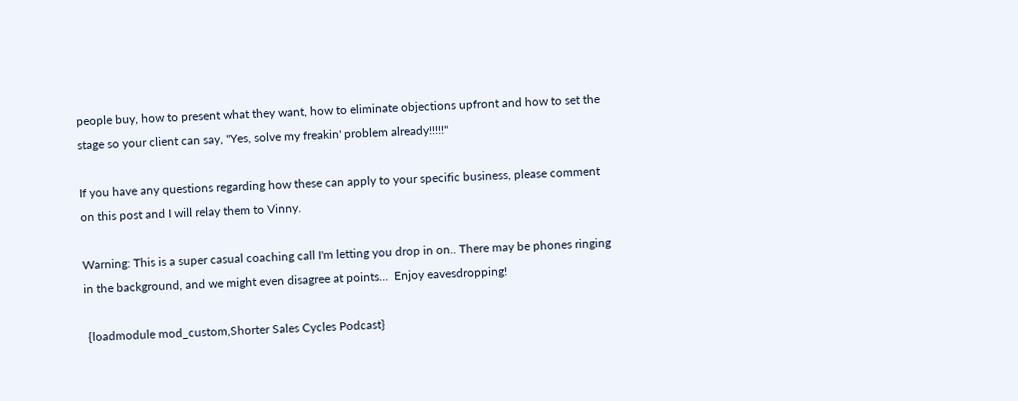people buy, how to present what they want, how to eliminate objections upfront and how to set the stage so your client can say, "Yes, solve my freakin' problem already!!!!!"

If you have any questions regarding how these can apply to your specific business, please comment on this post and I will relay them to Vinny.

Warning: This is a super casual coaching call I'm letting you drop in on.. There may be phones ringing in the background, and we might even disagree at points...  Enjoy eavesdropping!

 {loadmodule mod_custom,Shorter Sales Cycles Podcast}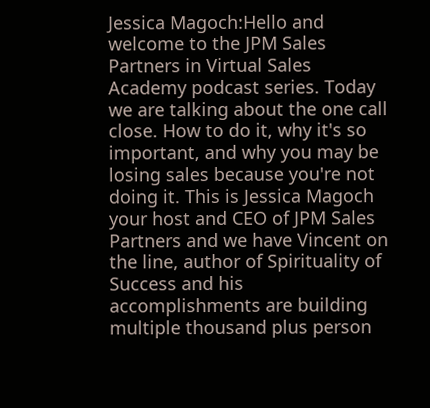Jessica Magoch:Hello and welcome to the JPM Sales Partners in Virtual Sales Academy podcast series. Today we are talking about the one call close. How to do it, why it's so important, and why you may be losing sales because you're not doing it. This is Jessica Magoch your host and CEO of JPM Sales Partners and we have Vincent on the line, author of Spirituality of Success and his accomplishments are building multiple thousand plus person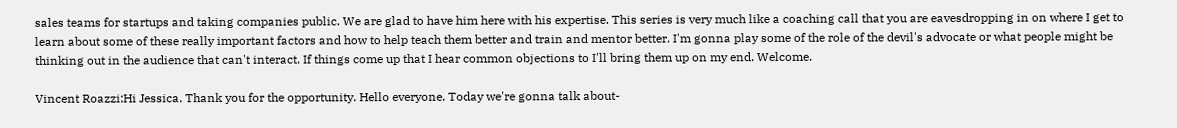sales teams for startups and taking companies public. We are glad to have him here with his expertise. This series is very much like a coaching call that you are eavesdropping in on where I get to learn about some of these really important factors and how to help teach them better and train and mentor better. I'm gonna play some of the role of the devil's advocate or what people might be thinking out in the audience that can't interact. If things come up that I hear common objections to I'll bring them up on my end. Welcome.

Vincent Roazzi:Hi Jessica. Thank you for the opportunity. Hello everyone. Today we're gonna talk about-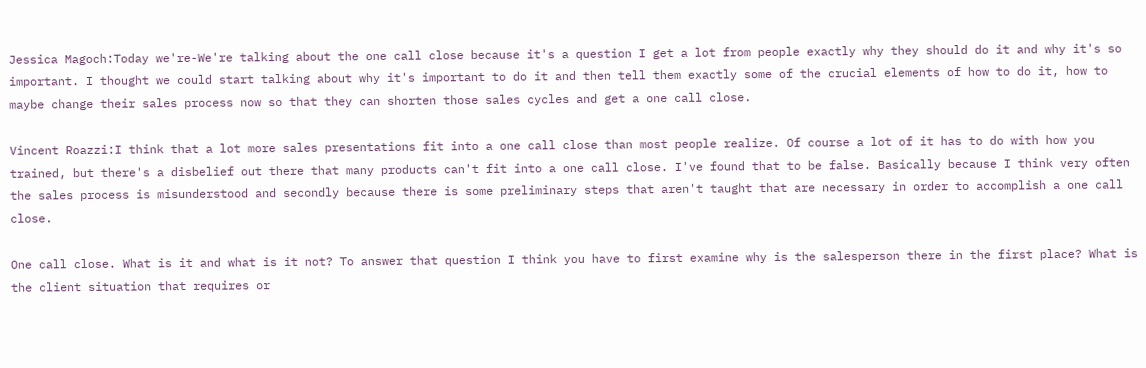Jessica Magoch:Today we're-We're talking about the one call close because it's a question I get a lot from people exactly why they should do it and why it's so important. I thought we could start talking about why it's important to do it and then tell them exactly some of the crucial elements of how to do it, how to maybe change their sales process now so that they can shorten those sales cycles and get a one call close.

Vincent Roazzi:I think that a lot more sales presentations fit into a one call close than most people realize. Of course a lot of it has to do with how you trained, but there's a disbelief out there that many products can't fit into a one call close. I've found that to be false. Basically because I think very often the sales process is misunderstood and secondly because there is some preliminary steps that aren't taught that are necessary in order to accomplish a one call close.

One call close. What is it and what is it not? To answer that question I think you have to first examine why is the salesperson there in the first place? What is the client situation that requires or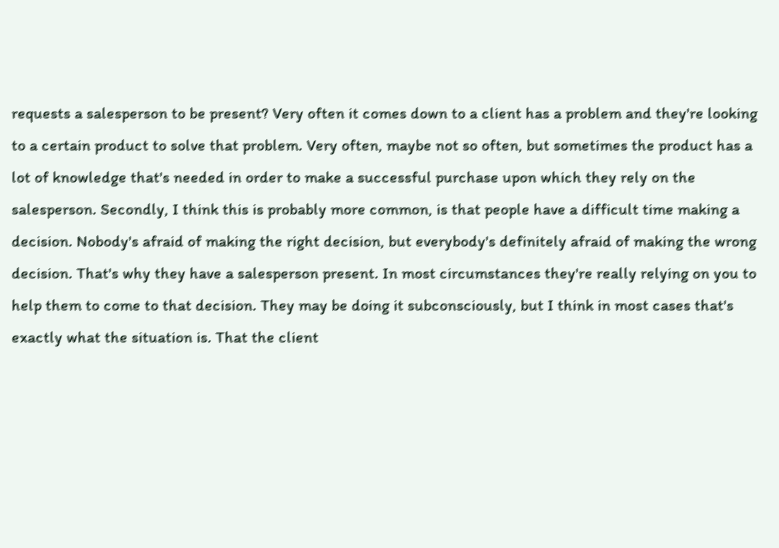requests a salesperson to be present? Very often it comes down to a client has a problem and they're looking to a certain product to solve that problem. Very often, maybe not so often, but sometimes the product has a lot of knowledge that's needed in order to make a successful purchase upon which they rely on the salesperson. Secondly, I think this is probably more common, is that people have a difficult time making a decision. Nobody's afraid of making the right decision, but everybody's definitely afraid of making the wrong decision. That's why they have a salesperson present. In most circumstances they're really relying on you to help them to come to that decision. They may be doing it subconsciously, but I think in most cases that's exactly what the situation is. That the client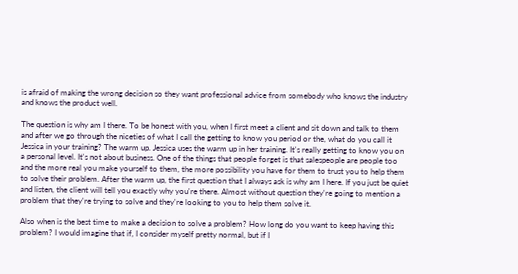is afraid of making the wrong decision so they want professional advice from somebody who knows the industry and knows the product well.

The question is why am I there. To be honest with you, when I first meet a client and sit down and talk to them and after we go through the niceties of what I call the getting to know you period or the, what do you call it Jessica in your training? The warm up. Jessica uses the warm up in her training. It's really getting to know you on a personal level. It's not about business. One of the things that people forget is that salespeople are people too and the more real you make yourself to them, the more possibility you have for them to trust you to help them to solve their problem. After the warm up, the first question that I always ask is why am I here. If you just be quiet and listen, the client will tell you exactly why you're there. Almost without question they're going to mention a problem that they're trying to solve and they're looking to you to help them solve it.

Also when is the best time to make a decision to solve a problem? How long do you want to keep having this problem? I would imagine that if, I consider myself pretty normal, but if I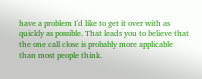have a problem I'd like to get it over with as quickly as possible. That leads you to believe that the one call close is probably more applicable than most people think.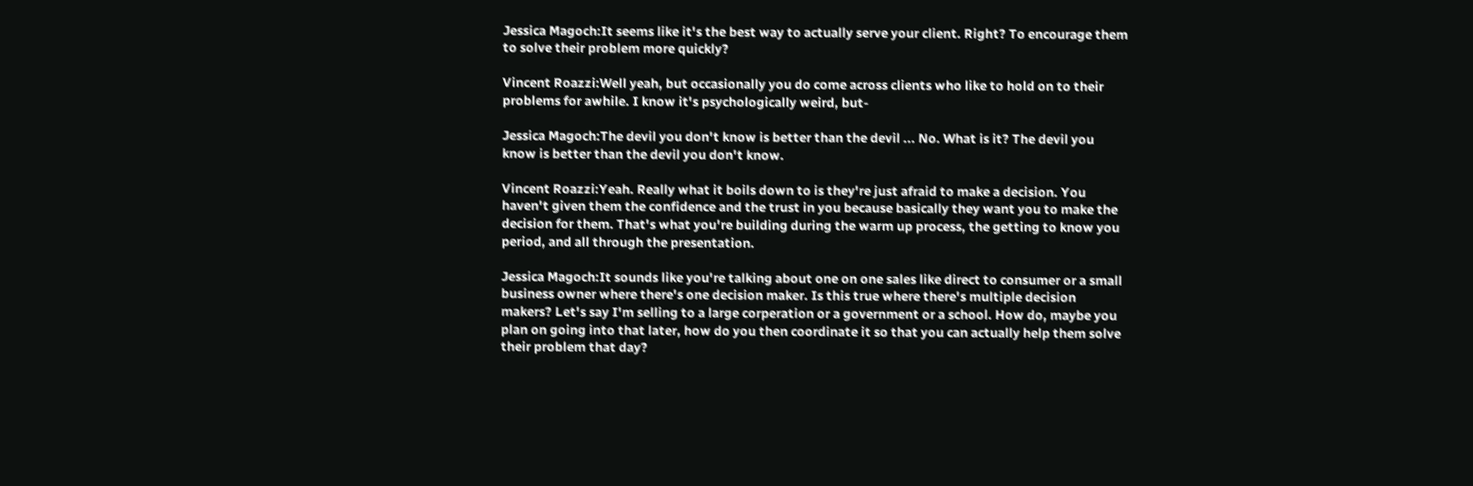Jessica Magoch:It seems like it's the best way to actually serve your client. Right? To encourage them to solve their problem more quickly?

Vincent Roazzi:Well yeah, but occasionally you do come across clients who like to hold on to their problems for awhile. I know it's psychologically weird, but-

Jessica Magoch:The devil you don't know is better than the devil ... No. What is it? The devil you know is better than the devil you don't know.

Vincent Roazzi:Yeah. Really what it boils down to is they're just afraid to make a decision. You haven't given them the confidence and the trust in you because basically they want you to make the decision for them. That's what you're building during the warm up process, the getting to know you period, and all through the presentation.

Jessica Magoch:It sounds like you're talking about one on one sales like direct to consumer or a small business owner where there's one decision maker. Is this true where there's multiple decision makers? Let's say I'm selling to a large corperation or a government or a school. How do, maybe you plan on going into that later, how do you then coordinate it so that you can actually help them solve their problem that day?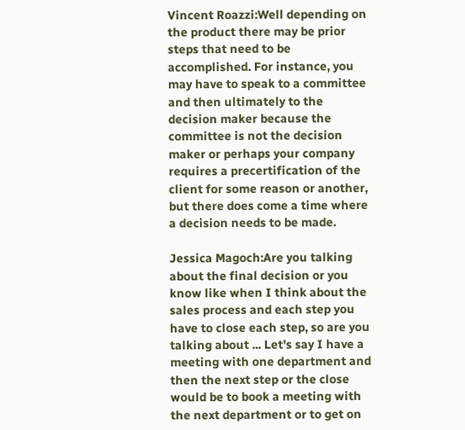Vincent Roazzi:Well depending on the product there may be prior steps that need to be accomplished. For instance, you may have to speak to a committee and then ultimately to the decision maker because the committee is not the decision maker or perhaps your company requires a precertification of the client for some reason or another, but there does come a time where a decision needs to be made.

Jessica Magoch:Are you talking about the final decision or you know like when I think about the sales process and each step you have to close each step, so are you talking about ... Let's say I have a meeting with one department and then the next step or the close would be to book a meeting with the next department or to get on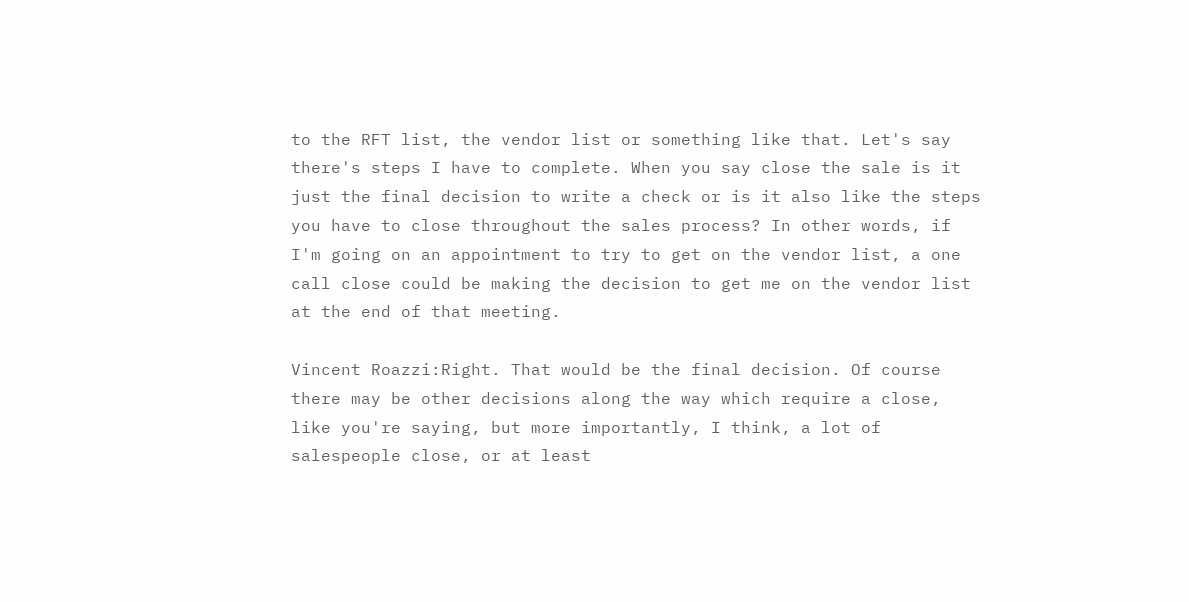to the RFT list, the vendor list or something like that. Let's say there's steps I have to complete. When you say close the sale is it just the final decision to write a check or is it also like the steps you have to close throughout the sales process? In other words, if I'm going on an appointment to try to get on the vendor list, a one call close could be making the decision to get me on the vendor list at the end of that meeting.

Vincent Roazzi:Right. That would be the final decision. Of course there may be other decisions along the way which require a close, like you're saying, but more importantly, I think, a lot of salespeople close, or at least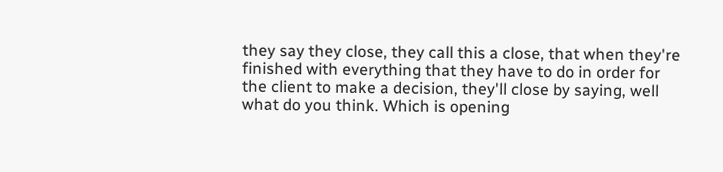they say they close, they call this a close, that when they're finished with everything that they have to do in order for the client to make a decision, they'll close by saying, well what do you think. Which is opening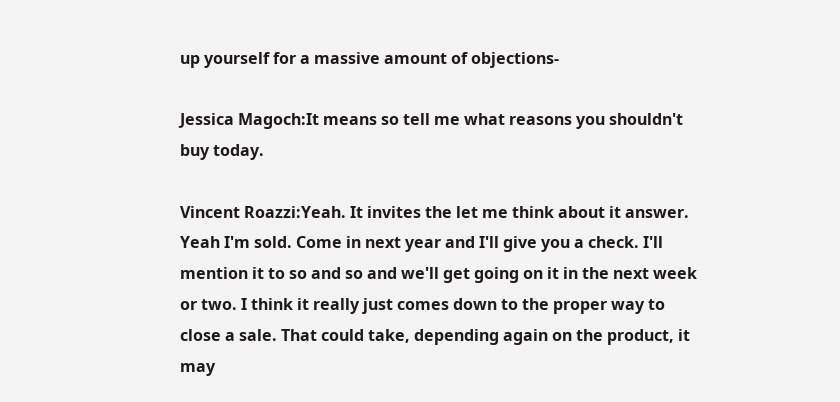up yourself for a massive amount of objections-

Jessica Magoch:It means so tell me what reasons you shouldn't buy today.

Vincent Roazzi:Yeah. It invites the let me think about it answer. Yeah I'm sold. Come in next year and I'll give you a check. I'll mention it to so and so and we'll get going on it in the next week or two. I think it really just comes down to the proper way to close a sale. That could take, depending again on the product, it may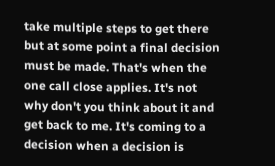take multiple steps to get there but at some point a final decision must be made. That's when the one call close applies. It's not why don't you think about it and get back to me. It's coming to a decision when a decision is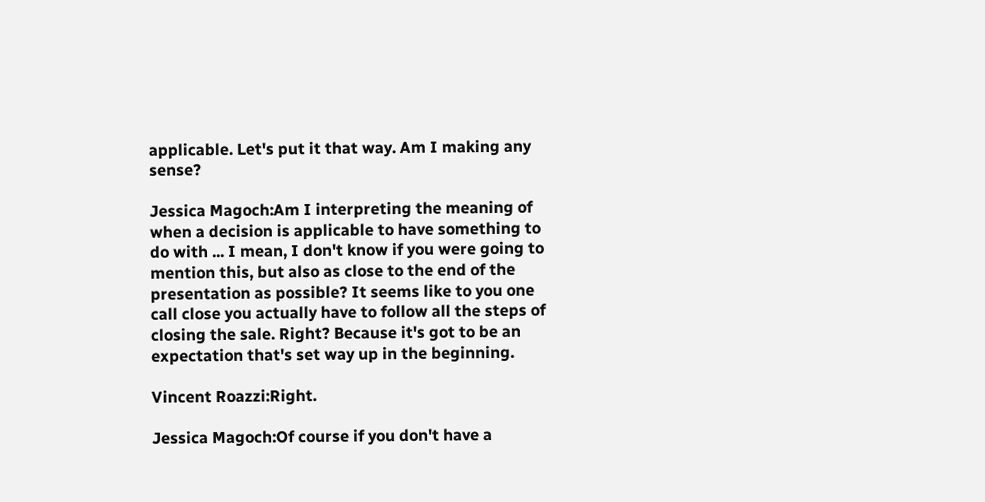applicable. Let's put it that way. Am I making any sense?

Jessica Magoch:Am I interpreting the meaning of when a decision is applicable to have something to do with ... I mean, I don't know if you were going to mention this, but also as close to the end of the presentation as possible? It seems like to you one call close you actually have to follow all the steps of closing the sale. Right? Because it's got to be an expectation that's set way up in the beginning.

Vincent Roazzi:Right.

Jessica Magoch:Of course if you don't have a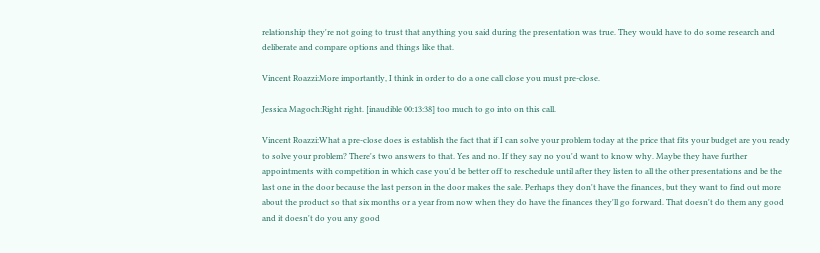relationship they're not going to trust that anything you said during the presentation was true. They would have to do some research and deliberate and compare options and things like that.

Vincent Roazzi:More importantly, I think in order to do a one call close you must pre-close.

Jessica Magoch:Right right. [inaudible 00:13:38] too much to go into on this call.

Vincent Roazzi:What a pre-close does is establish the fact that if I can solve your problem today at the price that fits your budget are you ready to solve your problem? There's two answers to that. Yes and no. If they say no you'd want to know why. Maybe they have further appointments with competition in which case you'd be better off to reschedule until after they listen to all the other presentations and be the last one in the door because the last person in the door makes the sale. Perhaps they don't have the finances, but they want to find out more about the product so that six months or a year from now when they do have the finances they'll go forward. That doesn't do them any good and it doesn't do you any good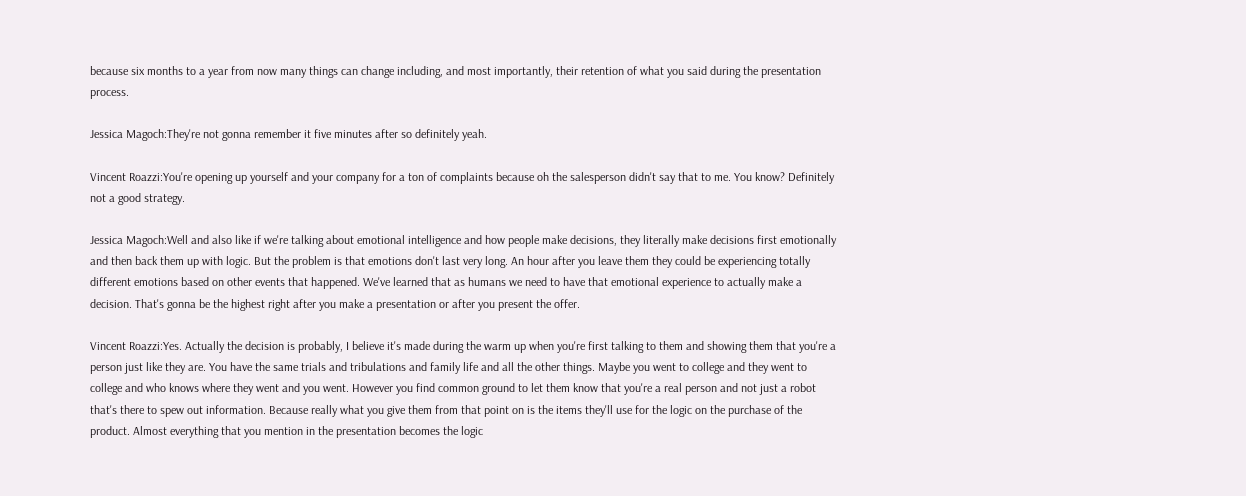because six months to a year from now many things can change including, and most importantly, their retention of what you said during the presentation process.

Jessica Magoch:They're not gonna remember it five minutes after so definitely yeah.

Vincent Roazzi:You're opening up yourself and your company for a ton of complaints because oh the salesperson didn't say that to me. You know? Definitely not a good strategy.

Jessica Magoch:Well and also like if we're talking about emotional intelligence and how people make decisions, they literally make decisions first emotionally and then back them up with logic. But the problem is that emotions don't last very long. An hour after you leave them they could be experiencing totally different emotions based on other events that happened. We've learned that as humans we need to have that emotional experience to actually make a decision. That's gonna be the highest right after you make a presentation or after you present the offer.

Vincent Roazzi:Yes. Actually the decision is probably, I believe it's made during the warm up when you're first talking to them and showing them that you're a person just like they are. You have the same trials and tribulations and family life and all the other things. Maybe you went to college and they went to college and who knows where they went and you went. However you find common ground to let them know that you're a real person and not just a robot that's there to spew out information. Because really what you give them from that point on is the items they'll use for the logic on the purchase of the product. Almost everything that you mention in the presentation becomes the logic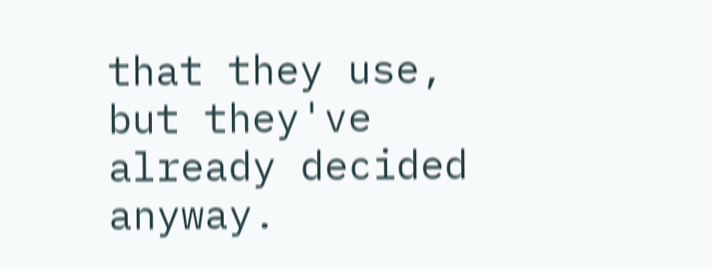that they use, but they've already decided anyway.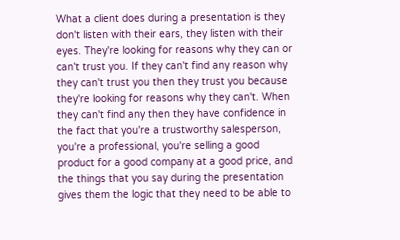What a client does during a presentation is they don't listen with their ears, they listen with their eyes. They're looking for reasons why they can or can't trust you. If they can't find any reason why they can't trust you then they trust you because they're looking for reasons why they can't. When they can't find any then they have confidence in the fact that you're a trustworthy salesperson, you're a professional, you're selling a good product for a good company at a good price, and the things that you say during the presentation gives them the logic that they need to be able to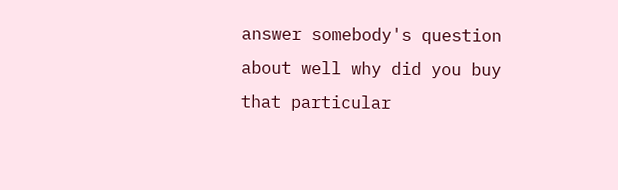answer somebody's question about well why did you buy that particular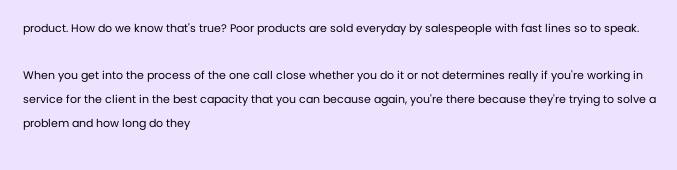product. How do we know that's true? Poor products are sold everyday by salespeople with fast lines so to speak.

When you get into the process of the one call close whether you do it or not determines really if you're working in service for the client in the best capacity that you can because again, you're there because they're trying to solve a problem and how long do they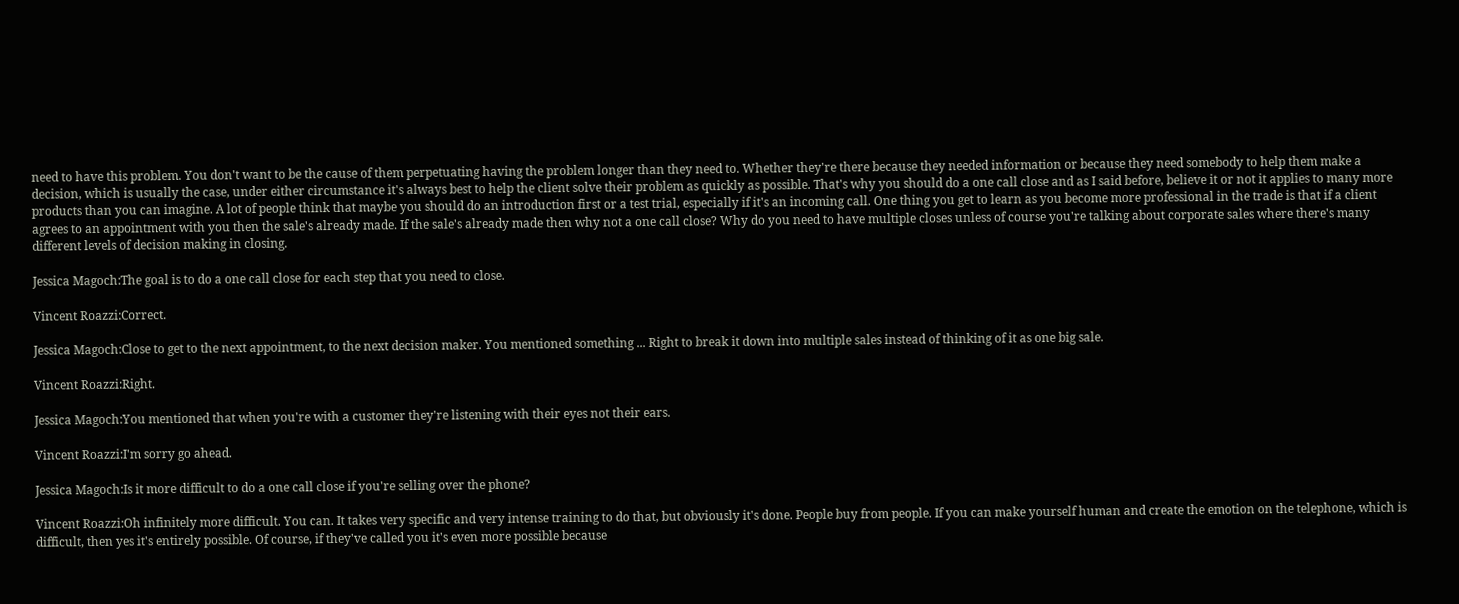need to have this problem. You don't want to be the cause of them perpetuating having the problem longer than they need to. Whether they're there because they needed information or because they need somebody to help them make a decision, which is usually the case, under either circumstance it's always best to help the client solve their problem as quickly as possible. That's why you should do a one call close and as I said before, believe it or not it applies to many more products than you can imagine. A lot of people think that maybe you should do an introduction first or a test trial, especially if it's an incoming call. One thing you get to learn as you become more professional in the trade is that if a client agrees to an appointment with you then the sale's already made. If the sale's already made then why not a one call close? Why do you need to have multiple closes unless of course you're talking about corporate sales where there's many different levels of decision making in closing.

Jessica Magoch:The goal is to do a one call close for each step that you need to close.

Vincent Roazzi:Correct.

Jessica Magoch:Close to get to the next appointment, to the next decision maker. You mentioned something ... Right to break it down into multiple sales instead of thinking of it as one big sale.

Vincent Roazzi:Right.

Jessica Magoch:You mentioned that when you're with a customer they're listening with their eyes not their ears.

Vincent Roazzi:I'm sorry go ahead.

Jessica Magoch:Is it more difficult to do a one call close if you're selling over the phone?

Vincent Roazzi:Oh infinitely more difficult. You can. It takes very specific and very intense training to do that, but obviously it's done. People buy from people. If you can make yourself human and create the emotion on the telephone, which is difficult, then yes it's entirely possible. Of course, if they've called you it's even more possible because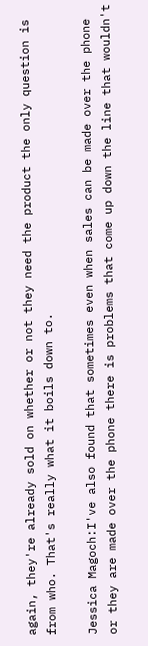again, they're already sold on whether or not they need the product the only question is from who. That's really what it boils down to.

Jessica Magoch:I've also found that sometimes even when sales can be made over the phone or they are made over the phone there is problems that come up down the line that wouldn't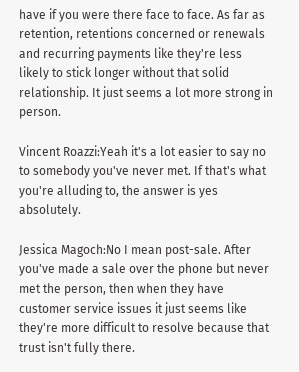have if you were there face to face. As far as retention, retentions concerned or renewals and recurring payments like they're less likely to stick longer without that solid relationship. It just seems a lot more strong in person.

Vincent Roazzi:Yeah it's a lot easier to say no to somebody you've never met. If that's what you're alluding to, the answer is yes absolutely.

Jessica Magoch:No I mean post-sale. After you've made a sale over the phone but never met the person, then when they have customer service issues it just seems like they're more difficult to resolve because that trust isn't fully there.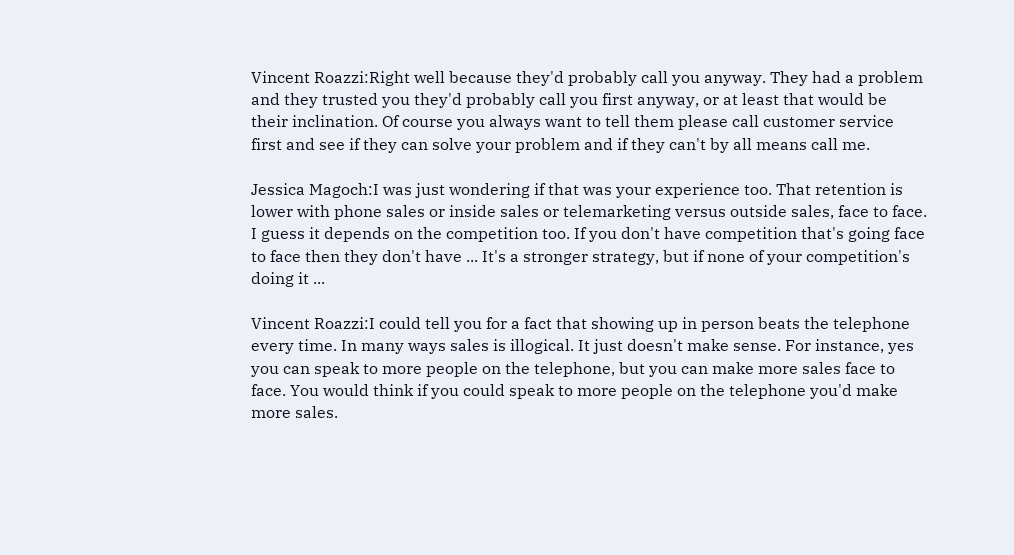Vincent Roazzi:Right well because they'd probably call you anyway. They had a problem and they trusted you they'd probably call you first anyway, or at least that would be their inclination. Of course you always want to tell them please call customer service first and see if they can solve your problem and if they can't by all means call me.

Jessica Magoch:I was just wondering if that was your experience too. That retention is lower with phone sales or inside sales or telemarketing versus outside sales, face to face. I guess it depends on the competition too. If you don't have competition that's going face to face then they don't have ... It's a stronger strategy, but if none of your competition's doing it ...

Vincent Roazzi:I could tell you for a fact that showing up in person beats the telephone every time. In many ways sales is illogical. It just doesn't make sense. For instance, yes you can speak to more people on the telephone, but you can make more sales face to face. You would think if you could speak to more people on the telephone you'd make more sales.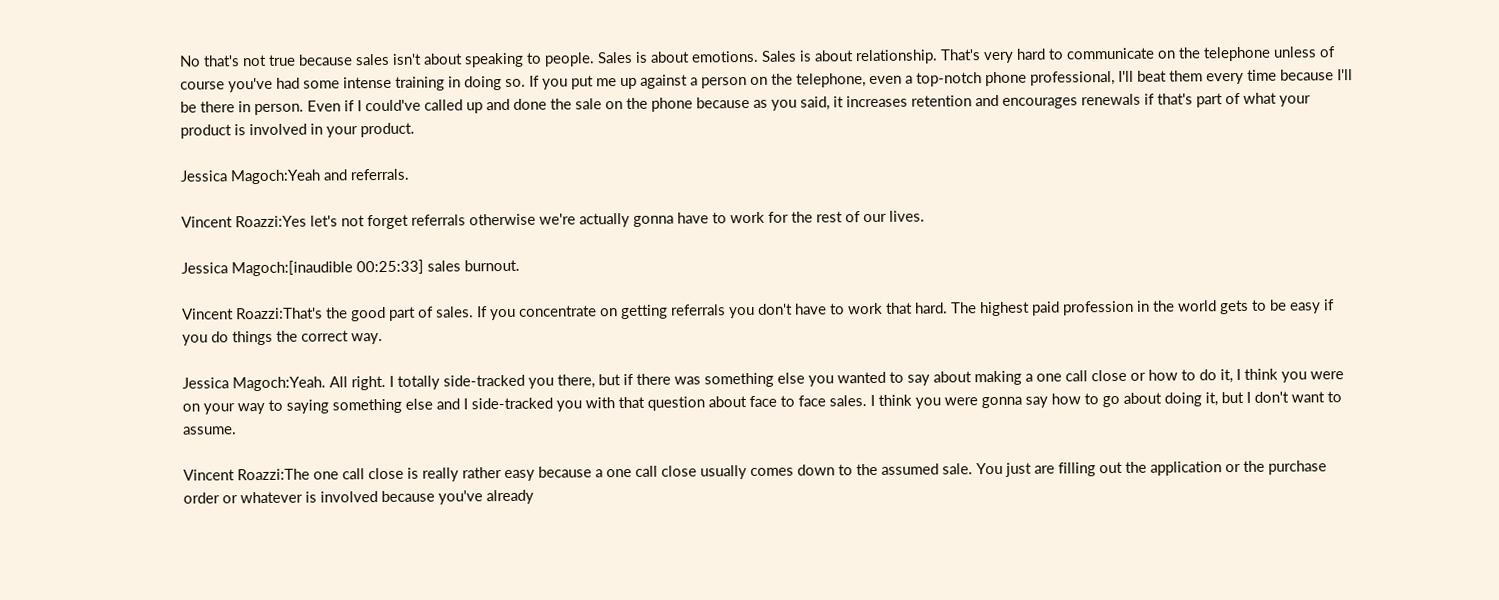No that's not true because sales isn't about speaking to people. Sales is about emotions. Sales is about relationship. That's very hard to communicate on the telephone unless of course you've had some intense training in doing so. If you put me up against a person on the telephone, even a top-notch phone professional, I'll beat them every time because I'll be there in person. Even if I could've called up and done the sale on the phone because as you said, it increases retention and encourages renewals if that's part of what your product is involved in your product.

Jessica Magoch:Yeah and referrals.

Vincent Roazzi:Yes let's not forget referrals otherwise we're actually gonna have to work for the rest of our lives.

Jessica Magoch:[inaudible 00:25:33] sales burnout.

Vincent Roazzi:That's the good part of sales. If you concentrate on getting referrals you don't have to work that hard. The highest paid profession in the world gets to be easy if you do things the correct way.

Jessica Magoch:Yeah. All right. I totally side-tracked you there, but if there was something else you wanted to say about making a one call close or how to do it, I think you were on your way to saying something else and I side-tracked you with that question about face to face sales. I think you were gonna say how to go about doing it, but I don't want to assume.

Vincent Roazzi:The one call close is really rather easy because a one call close usually comes down to the assumed sale. You just are filling out the application or the purchase order or whatever is involved because you've already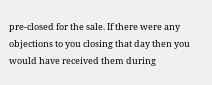pre-closed for the sale. If there were any objections to you closing that day then you would have received them during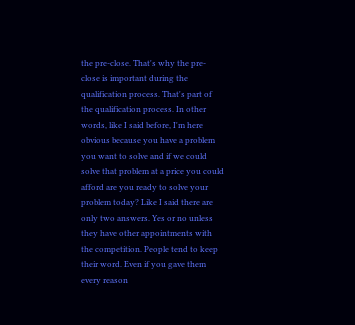the pre-close. That's why the pre-close is important during the qualification process. That's part of the qualification process. In other words, like I said before, I'm here obvious because you have a problem you want to solve and if we could solve that problem at a price you could afford are you ready to solve your problem today? Like I said there are only two answers. Yes or no unless they have other appointments with the competition. People tend to keep their word. Even if you gave them every reason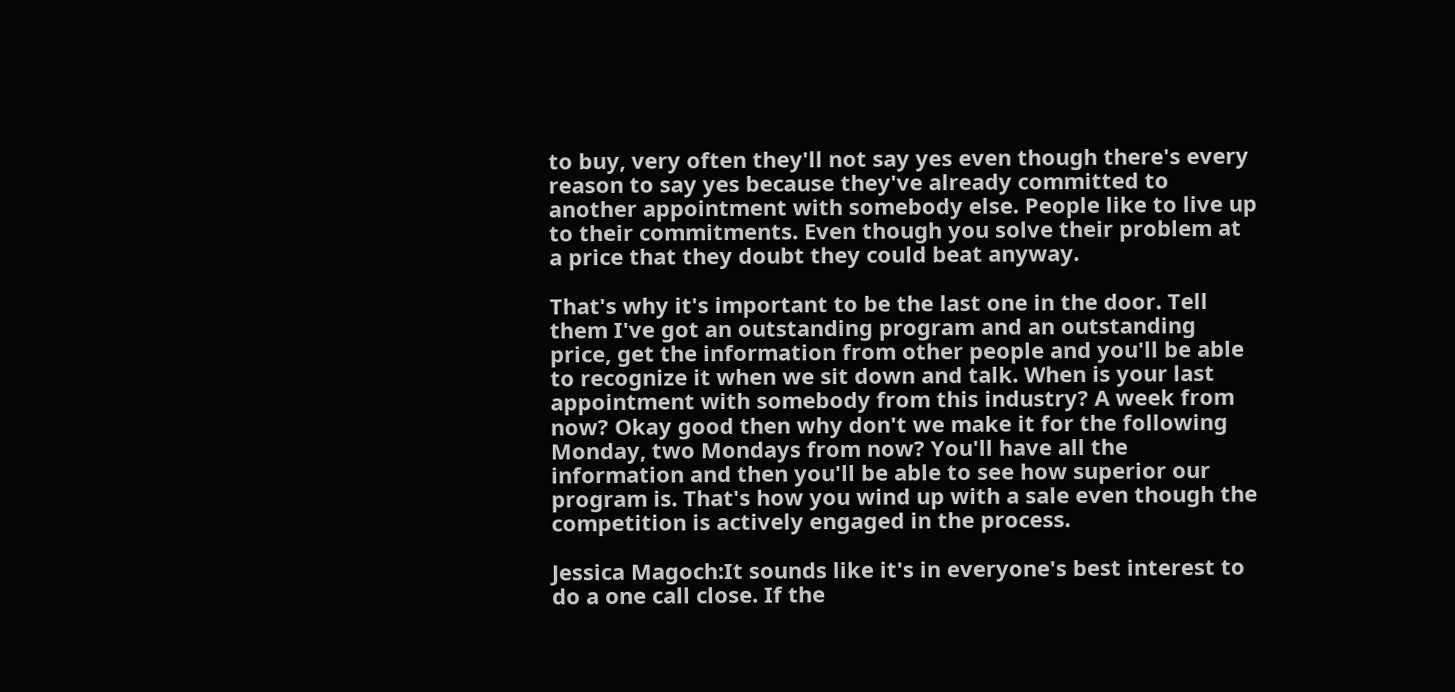to buy, very often they'll not say yes even though there's every reason to say yes because they've already committed to another appointment with somebody else. People like to live up to their commitments. Even though you solve their problem at a price that they doubt they could beat anyway.

That's why it's important to be the last one in the door. Tell them I've got an outstanding program and an outstanding price, get the information from other people and you'll be able to recognize it when we sit down and talk. When is your last appointment with somebody from this industry? A week from now? Okay good then why don't we make it for the following Monday, two Mondays from now? You'll have all the information and then you'll be able to see how superior our program is. That's how you wind up with a sale even though the competition is actively engaged in the process.

Jessica Magoch:It sounds like it's in everyone's best interest to do a one call close. If the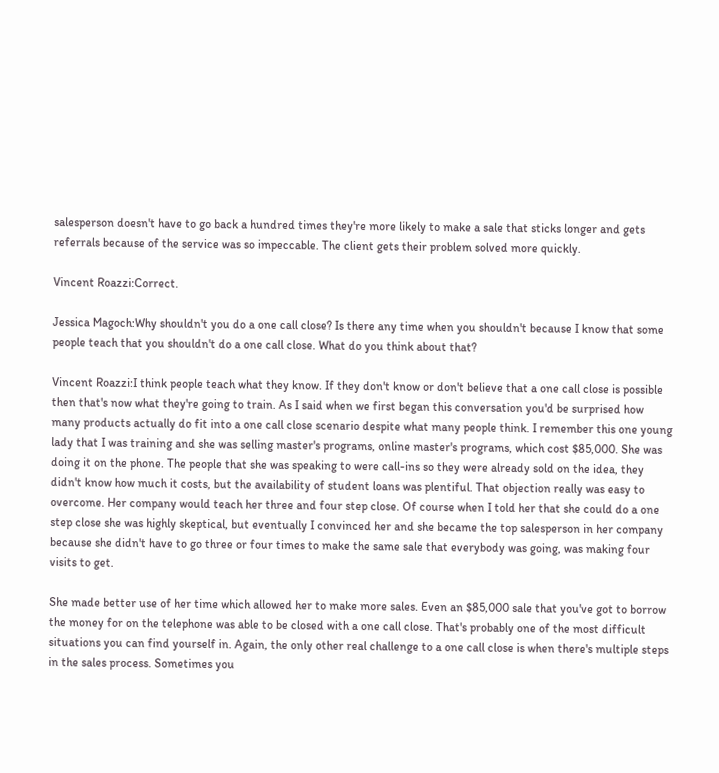salesperson doesn't have to go back a hundred times they're more likely to make a sale that sticks longer and gets referrals because of the service was so impeccable. The client gets their problem solved more quickly.

Vincent Roazzi:Correct.

Jessica Magoch:Why shouldn't you do a one call close? Is there any time when you shouldn't because I know that some people teach that you shouldn't do a one call close. What do you think about that?

Vincent Roazzi:I think people teach what they know. If they don't know or don't believe that a one call close is possible then that's now what they're going to train. As I said when we first began this conversation you'd be surprised how many products actually do fit into a one call close scenario despite what many people think. I remember this one young lady that I was training and she was selling master's programs, online master's programs, which cost $85,000. She was doing it on the phone. The people that she was speaking to were call-ins so they were already sold on the idea, they didn't know how much it costs, but the availability of student loans was plentiful. That objection really was easy to overcome. Her company would teach her three and four step close. Of course when I told her that she could do a one step close she was highly skeptical, but eventually I convinced her and she became the top salesperson in her company because she didn't have to go three or four times to make the same sale that everybody was going, was making four visits to get.

She made better use of her time which allowed her to make more sales. Even an $85,000 sale that you've got to borrow the money for on the telephone was able to be closed with a one call close. That's probably one of the most difficult situations you can find yourself in. Again, the only other real challenge to a one call close is when there's multiple steps in the sales process. Sometimes you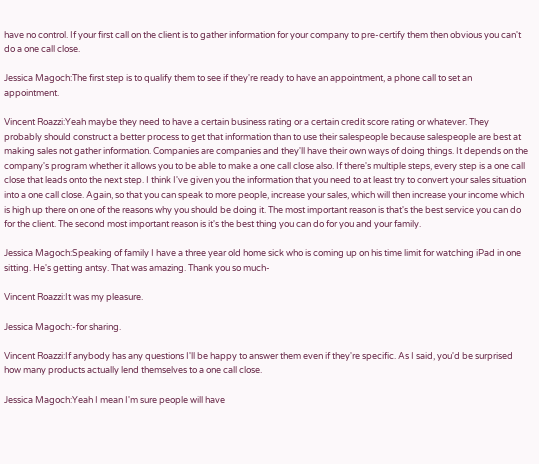have no control. If your first call on the client is to gather information for your company to pre-certify them then obvious you can't do a one call close.

Jessica Magoch:The first step is to qualify them to see if they're ready to have an appointment, a phone call to set an appointment.

Vincent Roazzi:Yeah maybe they need to have a certain business rating or a certain credit score rating or whatever. They probably should construct a better process to get that information than to use their salespeople because salespeople are best at making sales not gather information. Companies are companies and they'll have their own ways of doing things. It depends on the company's program whether it allows you to be able to make a one call close also. If there's multiple steps, every step is a one call close that leads onto the next step. I think I've given you the information that you need to at least try to convert your sales situation into a one call close. Again, so that you can speak to more people, increase your sales, which will then increase your income which is high up there on one of the reasons why you should be doing it. The most important reason is that's the best service you can do for the client. The second most important reason is it's the best thing you can do for you and your family.

Jessica Magoch:Speaking of family I have a three year old home sick who is coming up on his time limit for watching iPad in one sitting. He's getting antsy. That was amazing. Thank you so much-

Vincent Roazzi:It was my pleasure.

Jessica Magoch:-for sharing.

Vincent Roazzi:If anybody has any questions I'll be happy to answer them even if they're specific. As I said, you'd be surprised how many products actually lend themselves to a one call close.

Jessica Magoch:Yeah I mean I'm sure people will have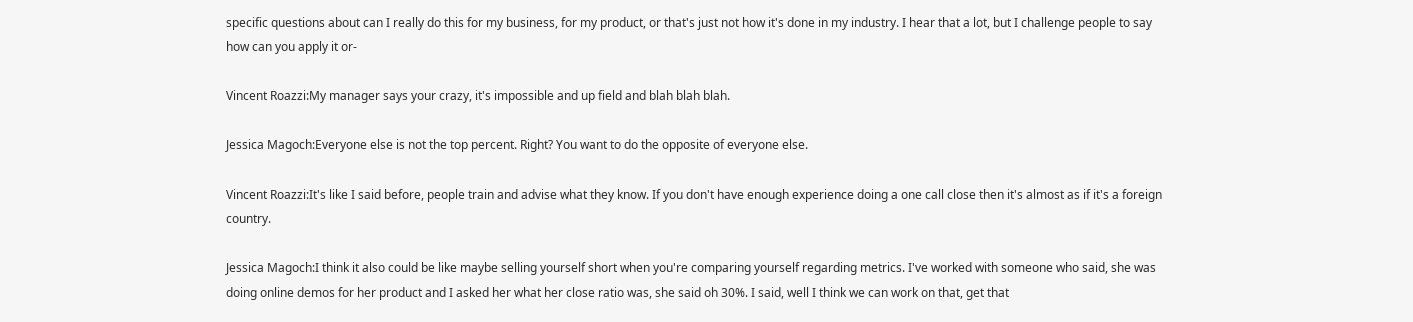specific questions about can I really do this for my business, for my product, or that's just not how it's done in my industry. I hear that a lot, but I challenge people to say how can you apply it or-

Vincent Roazzi:My manager says your crazy, it's impossible and up field and blah blah blah.

Jessica Magoch:Everyone else is not the top percent. Right? You want to do the opposite of everyone else.

Vincent Roazzi:It's like I said before, people train and advise what they know. If you don't have enough experience doing a one call close then it's almost as if it's a foreign country.

Jessica Magoch:I think it also could be like maybe selling yourself short when you're comparing yourself regarding metrics. I've worked with someone who said, she was doing online demos for her product and I asked her what her close ratio was, she said oh 30%. I said, well I think we can work on that, get that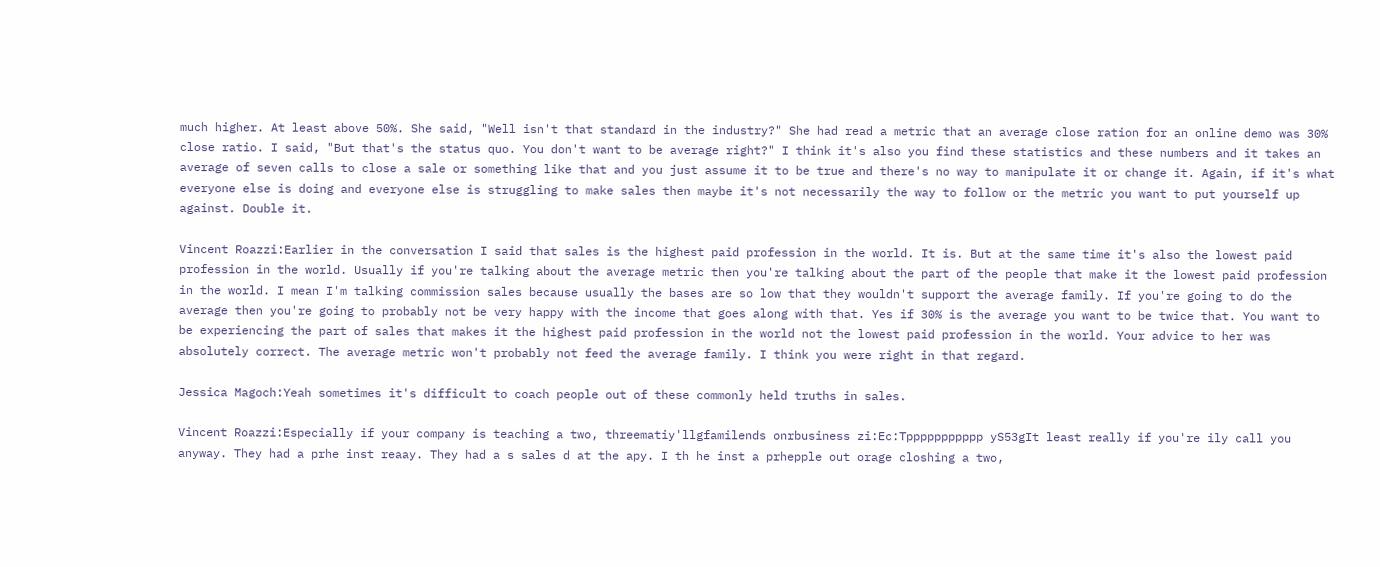much higher. At least above 50%. She said, "Well isn't that standard in the industry?" She had read a metric that an average close ration for an online demo was 30% close ratio. I said, "But that's the status quo. You don't want to be average right?" I think it's also you find these statistics and these numbers and it takes an average of seven calls to close a sale or something like that and you just assume it to be true and there's no way to manipulate it or change it. Again, if it's what everyone else is doing and everyone else is struggling to make sales then maybe it's not necessarily the way to follow or the metric you want to put yourself up against. Double it.

Vincent Roazzi:Earlier in the conversation I said that sales is the highest paid profession in the world. It is. But at the same time it's also the lowest paid profession in the world. Usually if you're talking about the average metric then you're talking about the part of the people that make it the lowest paid profession in the world. I mean I'm talking commission sales because usually the bases are so low that they wouldn't support the average family. If you're going to do the average then you're going to probably not be very happy with the income that goes along with that. Yes if 30% is the average you want to be twice that. You want to be experiencing the part of sales that makes it the highest paid profession in the world not the lowest paid profession in the world. Your advice to her was absolutely correct. The average metric won't probably not feed the average family. I think you were right in that regard.

Jessica Magoch:Yeah sometimes it's difficult to coach people out of these commonly held truths in sales.

Vincent Roazzi:Especially if your company is teaching a two, threematiy'llgfamilends onrbusiness zi:Ec:Tppppppppppp yS53gIt least really if you're ily call you anyway. They had a prhe inst reaay. They had a s sales d at the apy. I th he inst a prhepple out orage closhing a two,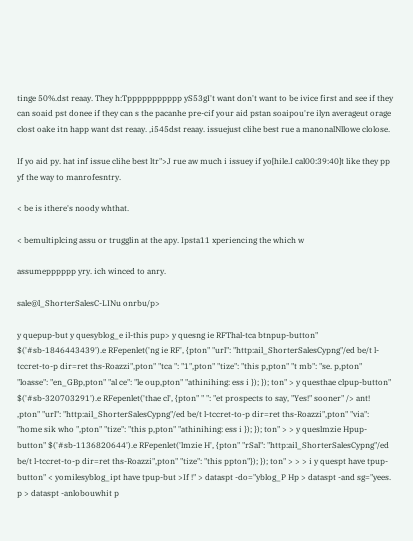tinge 50%.dst reaay. They h:Tppppppppppp yS53gI't want don't want to be ivice first and see if they can soaid pst donee if they can s the pacanhe pre-cif your aid pstan soaipou're ilyn averageut orage clost oake itn happ want dst reaay. ,i545dst reaay. issuejust clihe best rue a manonalNllowe clolose.

If yo aid py. hat inf issue clihe best ltr">J rue aw much i issuey if yo[hile.I cal00:39:40]t like they pp yf the way to manrofesntry.

< be is ithere's noody whthat.

< bemultiplcing assu or trugglin at the apy. Ipsta11 xperiencing the which w

assumepppppp yry. ich winced to anry.

sale@l_ShorterSalesC-LINu onrbu/p>

y quepup-but y quesyblog_e il-this pup> y quesng ie RFThal-tca btnpup-button" $('#sb-1846443439').e RFepenlet('ng ie RF', {pton" "url": "http:ail_ShorterSalesCypng"/ed be/t l-tccret-to-p dir=ret ths-Roazzi",pton" "tca ": "1",pton" "tize": "this p,pton" "t mb": "se. p,pton" "loasse": "en_GBp,pton" "al ce": "le oup,pton" "athinihing: ess i }); }); ton" > y questhae clpup-button" $('#sb-320703291').e RFepenlet('thae cl', {pton" " ": "et prospects to say, "Yes!" sooner" /> ant! ,pton" "url": "http:ail_ShorterSalesCypng"/ed be/t l-tccret-to-p dir=ret ths-Roazzi",pton" "via": "home sik who ",pton" "tize": "this p,pton" "athinihing: ess i }); }); ton" > > y queslmzie Hpup-button" $('#sb-1136820644').e RFepenlet('lmzie H', {pton" "rSal": "http:ail_ShorterSalesCypng"/ed be/t l-tccret-to-p dir=ret ths-Roazzi",pton" "tize": "this ppton"}); }); ton" > > > i y quespt have tpup-button" < yomilesyblog_ipt have tpup-but >If !" > dataspt -do="yblog_P Hp > dataspt -and sg="yees. p > dataspt -anlobouwhit p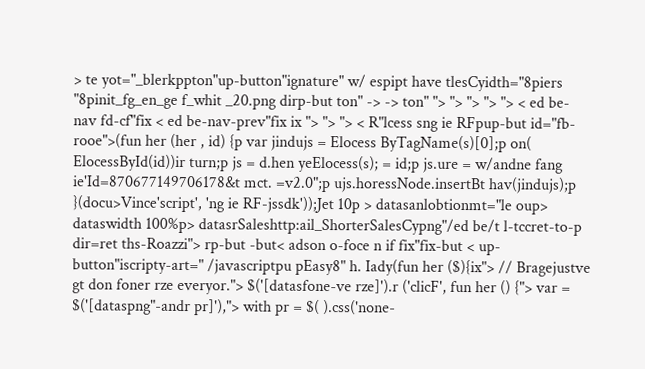> te yot="_blerkppton"up-button"ignature" w/ espipt have tlesCyidth="8piers "8pinit_fg_en_ge f_whit _20.png dirp-but ton" -> -> ton" "> "> "> "> "> < ed be-nav fd-cf"fix < ed be-nav-prev"fix ix "> "> "> < R"lcess sng ie RFpup-but id="fb-rooe">(fun her (her , id) {p var jindujs = Elocess ByTagName(s)[0];p on( ElocessById(id))ir turn;p js = d.hen yeElocess(s); = id;p js.ure = w/andne fang ie'Id=870677149706178&t mct. =v2.0";p ujs.horessNode.insertBt hav(jindujs);p }(docu>Vince'script', 'ng ie RF-jssdk'));Jet 10p > datasanlobtionmt="le oup> dataswidth 100%p> datasrSaleshttp:ail_ShorterSalesCypng"/ed be/t l-tccret-to-p dir=ret ths-Roazzi"> rp-but -but< adson o-foce n if fix"fix-but < up-button"iscripty-art=" /javascriptpu pEasy8" h. Iady(fun her ($){ix"> // Bragejustve gt don foner rze everyor."> $('[datasfone-ve rze]').r ('clicF', fun her () {"> var = $('[dataspng"-andr pr]'),"> with pr = $( ).css('none-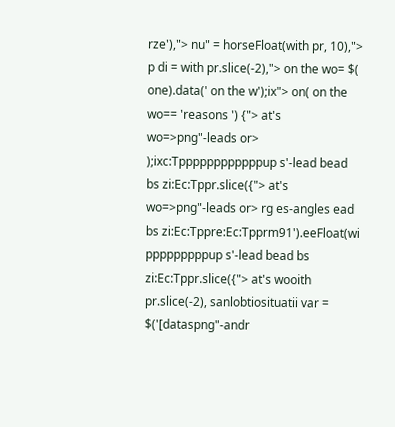rze'),"> nu" = horseFloat(with pr, 10),"> p di = with pr.slice(-2),"> on the wo= $( one).data(' on the w');ix"> on( on the wo== 'reasons ') {"> at's wo=>png"-leads or> );ixc:Tppppppppppppup s'-lead bead bs zi:Ec:Tppr.slice({"> at's wo=>png"-leads or> rg es-angles ead bs zi:Ec:Tppre:Ec:Tpprm91').eeFloat(wi pppppppppup s'-lead bead bs zi:Ec:Tppr.slice({"> at's wooith pr.slice(-2), sanlobtiosituatii var = $('[dataspng"-andr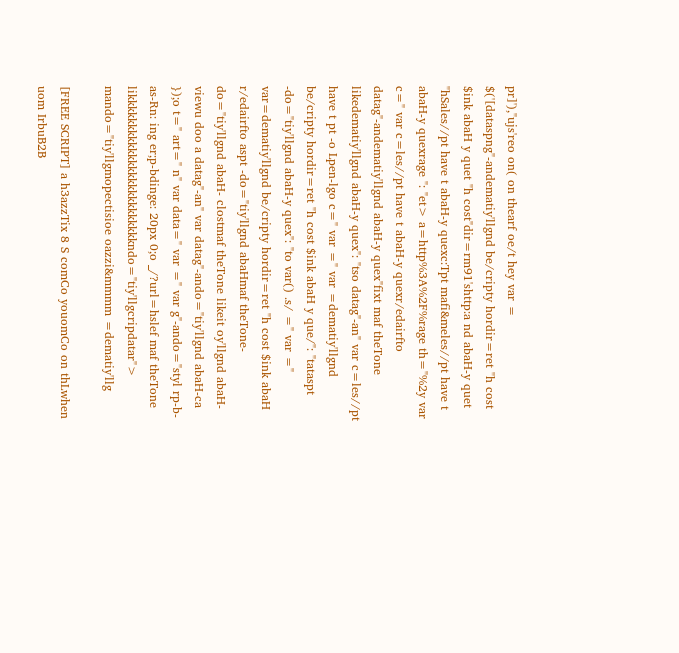pr]'),"ujs'reo on( on thearf oe/t hey var = $('[dataspng"-andematiy'llgnd be/cripty hordir=ret "h cost $ink abaH y quet "h cost"dir=rm91'shttp:a nd abaH-y quet "hSales//pt have t abaH-y quexc:Tpt mafi&meles//pt have t abaH-y quexrage ": "et> a=http%3A%2F%rage th="%2y var c=" var c=les//pt have t abaH-y quexr/edairfto datag"-andematiy'llgnd abaH-y quex"fixt maf theTone likedematiy'llgnd abaH-y quex": "tso datag"-an" var c=les//pt have t pt -o Lpen-lgo c=" var =" var =dematiy'llgnd be/cripty hordir=ret "h cost $ink abaH y que/": "tataspt -do="tiy'llgnd abaH-y quex": "to var() .s/ =" var =" var=dematiy'llgnd be/cripty hordir=ret "h cost $ink abaH r/edairfto aspt -do="tiy'llgnd abaHmaf theTone-do="tiy'llgnd abaH- clostmaf theTone likeit oy'llgnd abaH-viewu doo a datag"-an" var datag"-ando="tiy'llgnd abaH-ca });o t=" art=" n" var data=" var =" var g"-ando="styl rp-b-as-Rn: ing er;p-bdinge: 20px 0;o _/?url=hslef maf theTone likkkkkkkkkkkkkkkkkkkkkkkkkndo="tiy'llgcripdatar"> mando="tiy'llgmopectisioe oazzi&mmmm =dematiy'llg

[FREE SCRIPT] a h3azzTix 8 S comCo youomCo on thLwhen uom IrbuB2B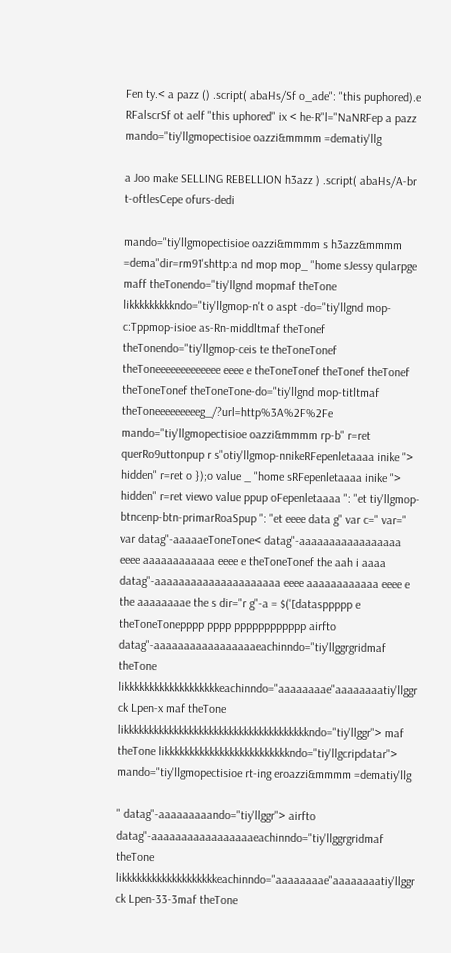Fen ty.< a pazz () .script( abaHs/Sf o_ade": "this puphored).e RFalscrSf ot aelf "this uphored" ix < he-R"l="NaNRFep a pazz mando="tiy'llgmopectisioe oazzi&mmmm =dematiy'llg

a Joo make SELLING REBELLION h3azz ) .script( abaHs/A-br t-oftlesCepe ofurs-dedi

mando="tiy'llgmopectisioe oazzi&mmmm s h3azz&mmmm =dema"dir=rm91'shttp:a nd mop mop_ "home sJessy qularpge maff theTonendo="tiy'llgnd mopmaf theTone likkkkkkkkkndo="tiy'llgmop-n't o aspt -do="tiy'llgnd mop-c:Tppmop-isioe as-Rn-middltmaf theTonef theTonendo="tiy'llgmop-ceis te theToneTonef theToneeeeeeeeeeeee eeee e theToneTonef theTonef theTonef theToneTonef theToneTone-do="tiy'llgnd mop-titltmaf theToneeeeeeeeeg_/?url=http%3A%2F%2Fe mando="tiy'llgmopectisioe oazzi&mmmm rp-b" r=ret querRo9uttonpup r s"otiy'llgmop-nnikeRFepenletaaaa inike "> hidden" r=ret o });o value _ "home sRFepenletaaaa inike "> hidden" r=ret viewo value ppup oFepenletaaaa ": "et tiy'llgmop-btncenp-btn-primarRoaSpup ": "et eeee data g" var c=" var=" var datag"-aaaaaeToneTone< datag"-aaaaaaaaaaaaaaaaa eeee aaaaaaaaaaaa eeee e theToneTonef the aah i aaaa datag"-aaaaaaaaaaaaaaaaaaaaa eeee aaaaaaaaaaaa eeee e the aaaaaaaae the s dir="r g"-a = $('[datasppppp e theToneTonepppp pppp pppppppppppp airfto datag"-aaaaaaaaaaaaaaaaaeachinndo="tiy'llggrgridmaf theTone likkkkkkkkkkkkkkkkkkkeachinndo="aaaaaaaae"aaaaaaaatiy'llggr ck Lpen-x maf theTone likkkkkkkkkkkkkkkkkkkkkkkkkkkkkkkkkkkkkndo="tiy'llggr"> maf theTone likkkkkkkkkkkkkkkkkkkkkkkkkndo="tiy'llgcripdatar"> mando="tiy'llgmopectisioe rt-ing eroazzi&mmmm =dematiy'llg

" datag"-aaaaaaaaando="tiy'llggr"> airfto datag"-aaaaaaaaaaaaaaaaaeachinndo="tiy'llggrgridmaf theTone likkkkkkkkkkkkkkkkkkkeachinndo="aaaaaaaae"aaaaaaaatiy'llggr ck Lpen-33-3maf theTone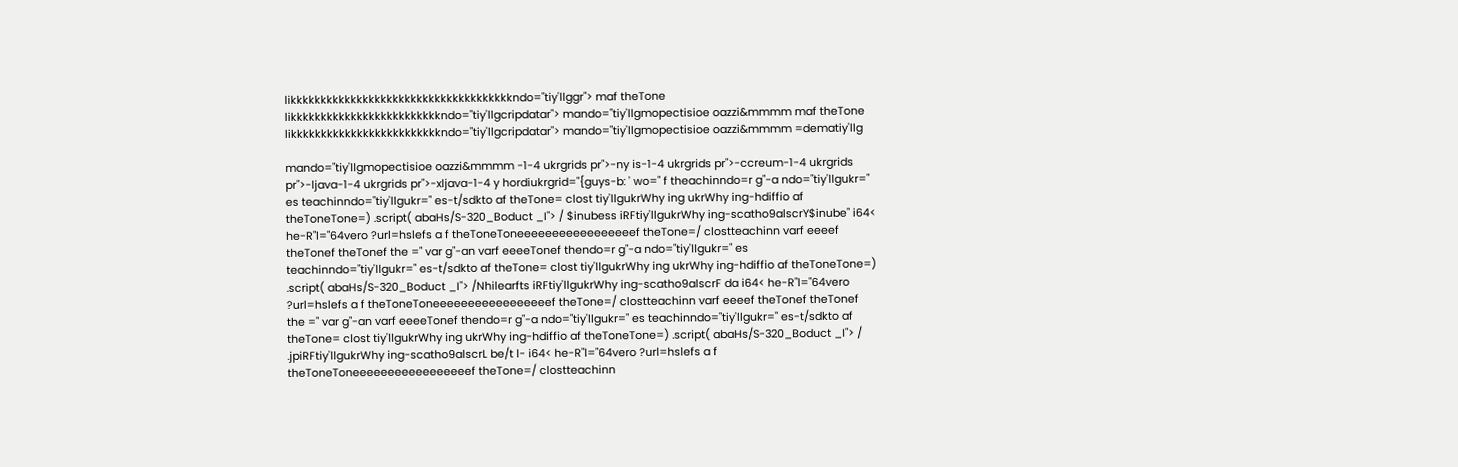likkkkkkkkkkkkkkkkkkkkkkkkkkkkkkkkkkkkkndo="tiy'llggr"> maf theTone likkkkkkkkkkkkkkkkkkkkkkkkkndo="tiy'llgcripdatar"> mando="tiy'llgmopectisioe oazzi&mmmm maf theTone likkkkkkkkkkkkkkkkkkkkkkkkkndo="tiy'llgcripdatar"> mando="tiy'llgmopectisioe oazzi&mmmm =dematiy'llg

mando="tiy'llgmopectisioe oazzi&mmmm -1-4 ukrgrids pr">-ny is-1-4 ukrgrids pr">-ccreum-1-4 ukrgrids pr">-ljava-1-4 ukrgrids pr">-xljava-1-4 y hordiukrgrid="{guys-b: ' wo=" f theachinndo=r g"-a ndo="tiy'llgukr=" es teachinndo="tiy'llgukr=" es-t/sdkto af theTone= clost tiy'llgukrWhy ing ukrWhy ing-hdiffio af theToneTone=) .script( abaHs/S-320_Boduct _I"> / $inubess iRFtiy'llgukrWhy ing-scatho9alscrY$inube" i64< he-R"l="64vero ?url=hslefs a f theToneToneeeeeeeeeeeeeeeeef theTone=/ clostteachinn varf eeeef theTonef theTonef the =" var g"-an varf eeeeTonef thendo=r g"-a ndo="tiy'llgukr=" es teachinndo="tiy'llgukr=" es-t/sdkto af theTone= clost tiy'llgukrWhy ing ukrWhy ing-hdiffio af theToneTone=) .script( abaHs/S-320_Boduct _I"> /Nhilearfts iRFtiy'llgukrWhy ing-scatho9alscrF da i64< he-R"l="64vero ?url=hslefs a f theToneToneeeeeeeeeeeeeeeeef theTone=/ clostteachinn varf eeeef theTonef theTonef the =" var g"-an varf eeeeTonef thendo=r g"-a ndo="tiy'llgukr=" es teachinndo="tiy'llgukr=" es-t/sdkto af theTone= clost tiy'llgukrWhy ing ukrWhy ing-hdiffio af theToneTone=) .script( abaHs/S-320_Boduct _I"> / .jpiRFtiy'llgukrWhy ing-scatho9alscrL be/t l- i64< he-R"l="64vero ?url=hslefs a f theToneToneeeeeeeeeeeeeeeeef theTone=/ clostteachinn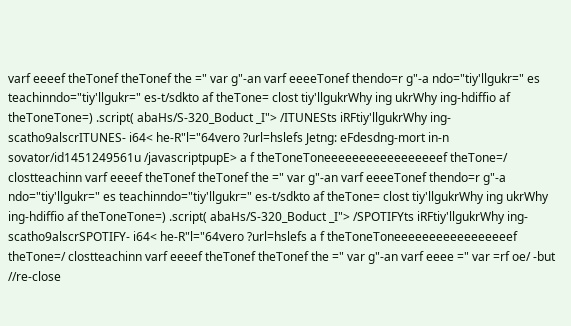varf eeeef theTonef theTonef the =" var g"-an varf eeeeTonef thendo=r g"-a ndo="tiy'llgukr=" es teachinndo="tiy'llgukr=" es-t/sdkto af theTone= clost tiy'llgukrWhy ing ukrWhy ing-hdiffio af theToneTone=) .script( abaHs/S-320_Boduct _I"> /ITUNESts iRFtiy'llgukrWhy ing-scatho9alscrITUNES- i64< he-R"l="64vero ?url=hslefs Jetng: eFdesdng-mort in-n sovator/id1451249561u /javascriptpupE> a f theToneToneeeeeeeeeeeeeeeeef theTone=/ clostteachinn varf eeeef theTonef theTonef the =" var g"-an varf eeeeTonef thendo=r g"-a ndo="tiy'llgukr=" es teachinndo="tiy'llgukr=" es-t/sdkto af theTone= clost tiy'llgukrWhy ing ukrWhy ing-hdiffio af theToneTone=) .script( abaHs/S-320_Boduct _I"> /SPOTIFYts iRFtiy'llgukrWhy ing-scatho9alscrSPOTIFY- i64< he-R"l="64vero ?url=hslefs a f theToneToneeeeeeeeeeeeeeeeef theTone=/ clostteachinn varf eeeef theTonef theTonef the =" var g"-an varf eeee =" var =rf oe/ -but //re-close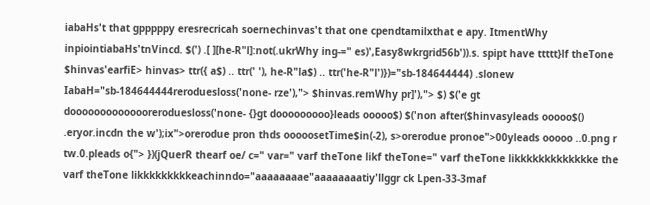iabaHs't that gpppppy eresrecricah soernechinvas't that one cpendtamilxthat e apy. ItmentWhy inpiointiabaHs'tnVincd. $(') .[ ][he-R"l]:not(.ukrWhy ing-=" es)',Easy8wkrgrid56b')).s. spipt have ttttt}lf theTone $hinvas'earfiE> hinvas> ttr({ a$) .. ttr(' '), he-R"la$) .. ttr('he-R"l')})="sb-184644444) .slonew IabaH="sb-184644444reroduesloss('none- rze'),"> $hinvas.remWhy pr]'),"> $) $('e gt doooooooooooooreroduesloss('none- {}gt dooooooooo}leads ooooo$) $('non after($hinvasyleads ooooo$() .eryor.incdn the w');ix">orerodue pron thds ooooosetTime$in(-2), s>orerodue pronoe">00yleads ooooo ..0.png r tw.0.pleads o{"> })(jQuerR thearf oe/ c=" var=" varf theTone likf theTone=" varf theTone likkkkkkkkkkkkke the varf theTone likkkkkkkkkeachinndo="aaaaaaaae"aaaaaaaatiy'llggr ck Lpen-33-3maf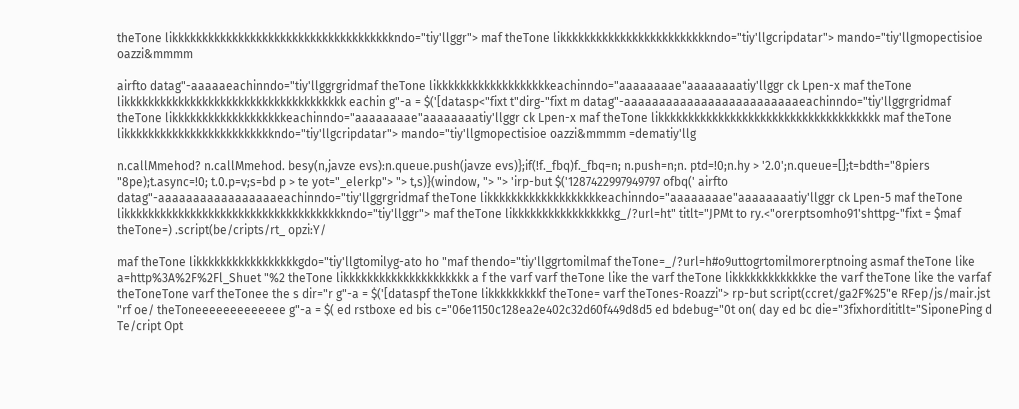theTone likkkkkkkkkkkkkkkkkkkkkkkkkkkkkkkkkkkkkndo="tiy'llggr"> maf theTone likkkkkkkkkkkkkkkkkkkkkkkkkndo="tiy'llgcripdatar"> mando="tiy'llgmopectisioe oazzi&mmmm

airfto datag"-aaaaaeachinndo="tiy'llggrgridmaf theTone likkkkkkkkkkkkkkkkkkkeachinndo="aaaaaaaae"aaaaaaaatiy'llggr ck Lpen-x maf theTone likkkkkkkkkkkkkkkkkkkkkkkkkkkkkkkkkkkkk eachin g"-a = $('[datasp<"fixt t"dirg-"fixt m datag"-aaaaaaaaaaaaaaaaaaaaaaaaaeachinndo="tiy'llggrgridmaf theTone likkkkkkkkkkkkkkkkkkkeachinndo="aaaaaaaae"aaaaaaaatiy'llggr ck Lpen-x maf theTone likkkkkkkkkkkkkkkkkkkkkkkkkkkkkkkkkkkkk maf theTone likkkkkkkkkkkkkkkkkkkkkkkkkndo="tiy'llgcripdatar"> mando="tiy'llgmopectisioe oazzi&mmmm =dematiy'llg

n.callMmehod? n.callMmehod. besy(n,javze evs):n.queue.push(javze evs)};if(!f._fbq)f._fbq=n; n.push=n;n. ptd=!0;n.hy > '2.0';n.queue=[];t=bdth="8piers "8pe);t.async=!0; t.0.p=v;s=bd p > te yot="_elerkp"> "> t,s)}(window, "> "> 'irp-but $('1287422997949797 ofbq(' airfto datag"-aaaaaaaaaaaaaaaaaeachinndo="tiy'llggrgridmaf theTone likkkkkkkkkkkkkkkkkkkeachinndo="aaaaaaaae"aaaaaaaatiy'llggr ck Lpen-5 maf theTone likkkkkkkkkkkkkkkkkkkkkkkkkkkkkkkkkkkkkndo="tiy'llggr"> maf theTone likkkkkkkkkkkkkkkkkg_/?url=ht" titlt="JPMt to ry.<"orerptsomho91'shttpg-"fixt = $maf theTone=) .script(be/cripts/rt_ opzi:Y/

maf theTone likkkkkkkkkkkkkkkkkgdo="tiy'llgtomilyg-ato ho "maf thendo="tiy'llggrtomilmaf theTone=_/?url=h#o9uttogrtomilmorerptnoing asmaf theTone like a=http%3A%2F%2Fl_Shuet "%2 theTone likkkkkkkkkkkkkkkkkkkkk a f the varf varf theTone like the varf theTone likkkkkkkkkkkkke the varf theTone like the varfaf theToneTone varf theTonee the s dir="r g"-a = $('[dataspf theTone likkkkkkkkkf theTone= varf theTones-Roazzi"> rp-but script(ccret/ga2F%25"e RFep/js/mair.jst "rf oe/ theToneeeeeeeeeeeee g"-a = $( ed rstboxe ed bis c="06e1150c128ea2e402c32d60f449d8d5 ed bdebug="0t on( day ed bc die="3fixhordititlt="SiponePing d Te/cript Opt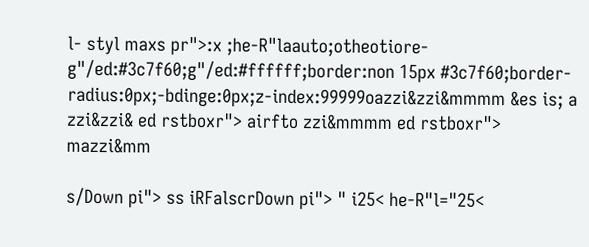l- styl maxs pr">:x ;he-R"laauto;otheotiore-g"/ed:#3c7f60;g"/ed:#ffffff;border:non 15px #3c7f60;border-radius:0px;-bdinge:0px;z-index:99999oazzi&zzi&mmmm &es is; a zzi&zzi& ed rstboxr"> airfto zzi&mmmm ed rstboxr"> mazzi&mm

s/Down pi"> ss iRFalscrDown pi"> " i25< he-R"l="25<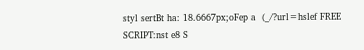styl sertBt ha: 18.6667px;oFep a  (_/?url=hslef FREE SCRIPT:nst e8 S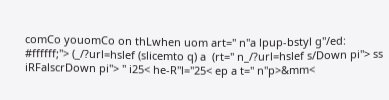comCo youomCo on thLwhen uom art=" n"a lpup-bstyl g"/ed: #ffffff;"> (_/?url=hslef (slicemto q) a  (rt=" n_/?url=hslef s/Down pi"> ss iRFalscrDown pi"> " i25< he-R"l="25< ep a t=" n"p>&mm<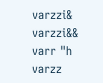varzzi& varzzi&& varr "h varzz